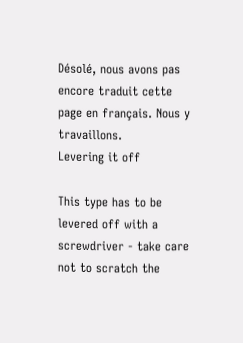Désolé, nous avons pas encore traduit cette page en français. Nous y travaillons.
Levering it off

This type has to be levered off with a screwdriver - take care not to scratch the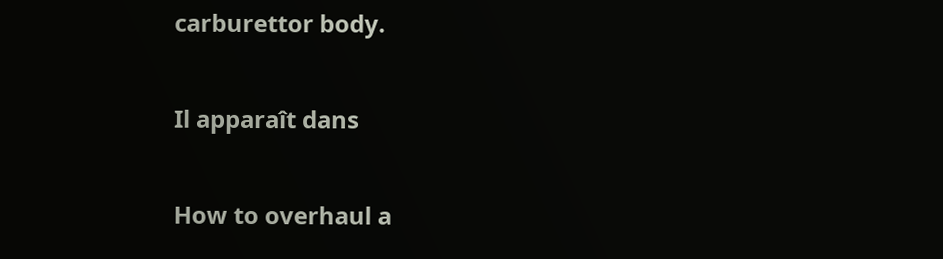carburettor body.

Il apparaît dans

How to overhaul a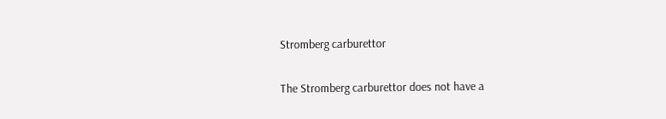Stromberg carburettor

The Stromberg carburettor does not have a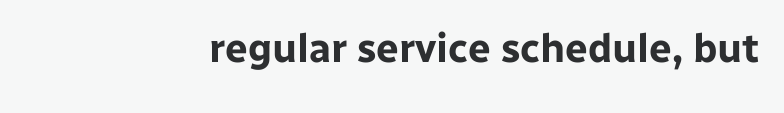regular service schedule, but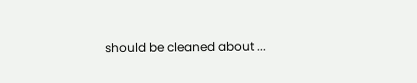should be cleaned about ...